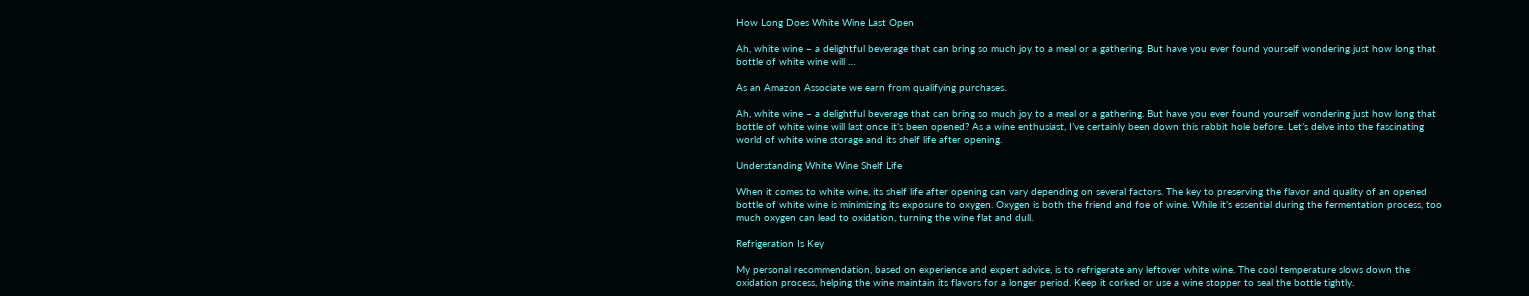How Long Does White Wine Last Open

Ah, white wine – a delightful beverage that can bring so much joy to a meal or a gathering. But have you ever found yourself wondering just how long that bottle of white wine will …

As an Amazon Associate we earn from qualifying purchases.

Ah, white wine – a delightful beverage that can bring so much joy to a meal or a gathering. But have you ever found yourself wondering just how long that bottle of white wine will last once it’s been opened? As a wine enthusiast, I’ve certainly been down this rabbit hole before. Let’s delve into the fascinating world of white wine storage and its shelf life after opening.

Understanding White Wine Shelf Life

When it comes to white wine, its shelf life after opening can vary depending on several factors. The key to preserving the flavor and quality of an opened bottle of white wine is minimizing its exposure to oxygen. Oxygen is both the friend and foe of wine. While it’s essential during the fermentation process, too much oxygen can lead to oxidation, turning the wine flat and dull.

Refrigeration Is Key

My personal recommendation, based on experience and expert advice, is to refrigerate any leftover white wine. The cool temperature slows down the oxidation process, helping the wine maintain its flavors for a longer period. Keep it corked or use a wine stopper to seal the bottle tightly.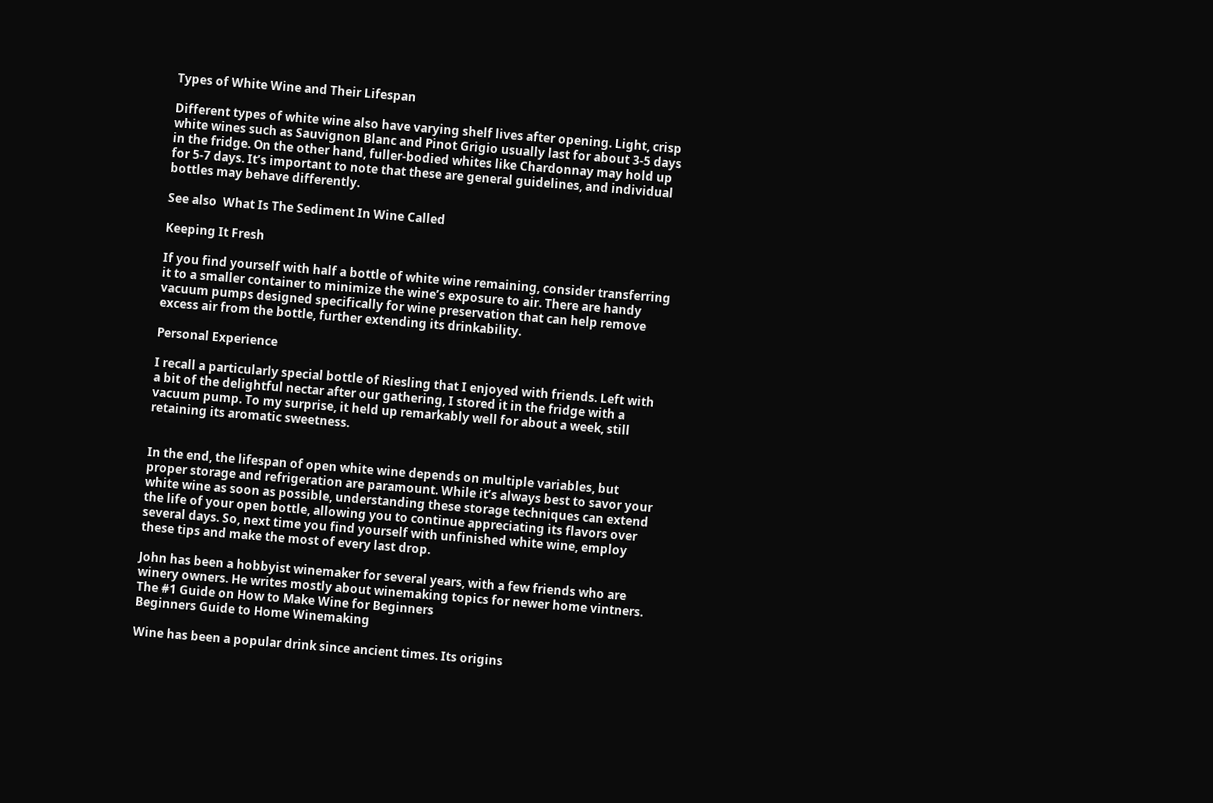Types of White Wine and Their Lifespan

Different types of white wine also have varying shelf lives after opening. Light, crisp white wines such as Sauvignon Blanc and Pinot Grigio usually last for about 3-5 days in the fridge. On the other hand, fuller-bodied whites like Chardonnay may hold up for 5-7 days. It’s important to note that these are general guidelines, and individual bottles may behave differently.

See also  What Is The Sediment In Wine Called

Keeping It Fresh

If you find yourself with half a bottle of white wine remaining, consider transferring it to a smaller container to minimize the wine’s exposure to air. There are handy vacuum pumps designed specifically for wine preservation that can help remove excess air from the bottle, further extending its drinkability.

Personal Experience

I recall a particularly special bottle of Riesling that I enjoyed with friends. Left with a bit of the delightful nectar after our gathering, I stored it in the fridge with a vacuum pump. To my surprise, it held up remarkably well for about a week, still retaining its aromatic sweetness.


In the end, the lifespan of open white wine depends on multiple variables, but proper storage and refrigeration are paramount. While it’s always best to savor your white wine as soon as possible, understanding these storage techniques can extend the life of your open bottle, allowing you to continue appreciating its flavors over several days. So, next time you find yourself with unfinished white wine, employ these tips and make the most of every last drop.

John has been a hobbyist winemaker for several years, with a few friends who are winery owners. He writes mostly about winemaking topics for newer home vintners.
The #1 Guide on How to Make Wine for Beginners
Beginners Guide to Home Winemaking

Wine has been a popular drink since ancient times. Its origins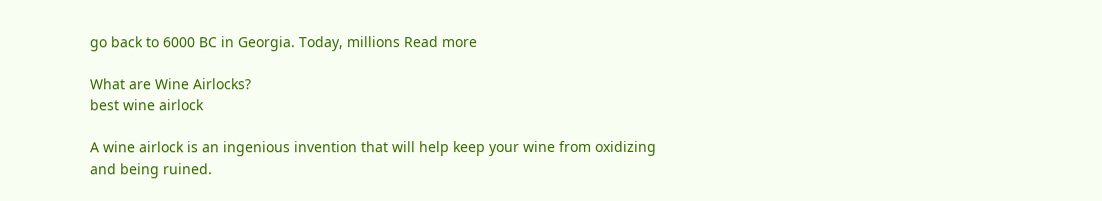go back to 6000 BC in Georgia. Today, millions Read more

What are Wine Airlocks?
best wine airlock

A wine airlock is an ingenious invention that will help keep your wine from oxidizing and being ruined.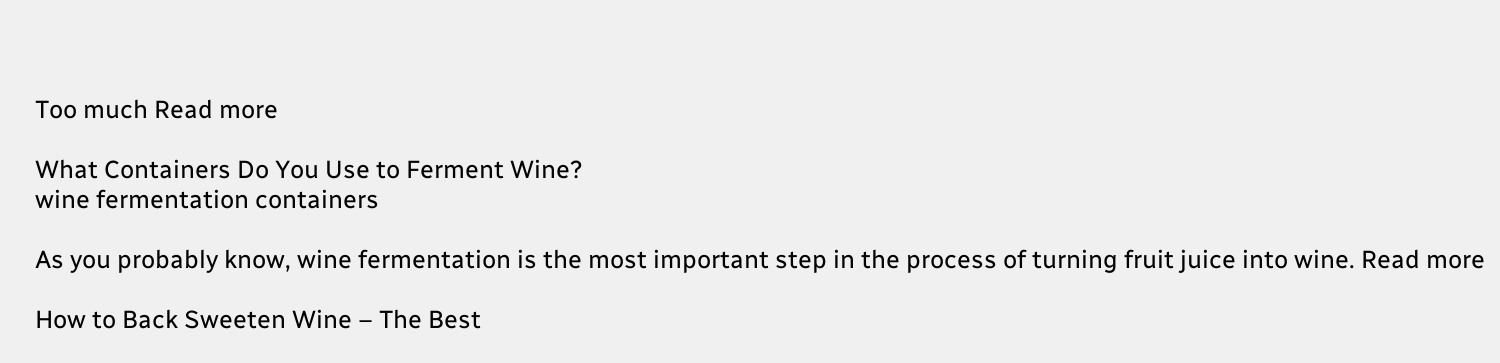Too much Read more

What Containers Do You Use to Ferment Wine?
wine fermentation containers

As you probably know, wine fermentation is the most important step in the process of turning fruit juice into wine. Read more

How to Back Sweeten Wine – The Best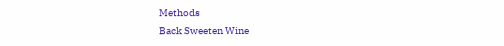Methods
Back Sweeten Wine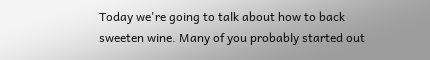Today we're going to talk about how to back sweeten wine. Many of you probably started out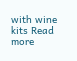with wine kits Read more